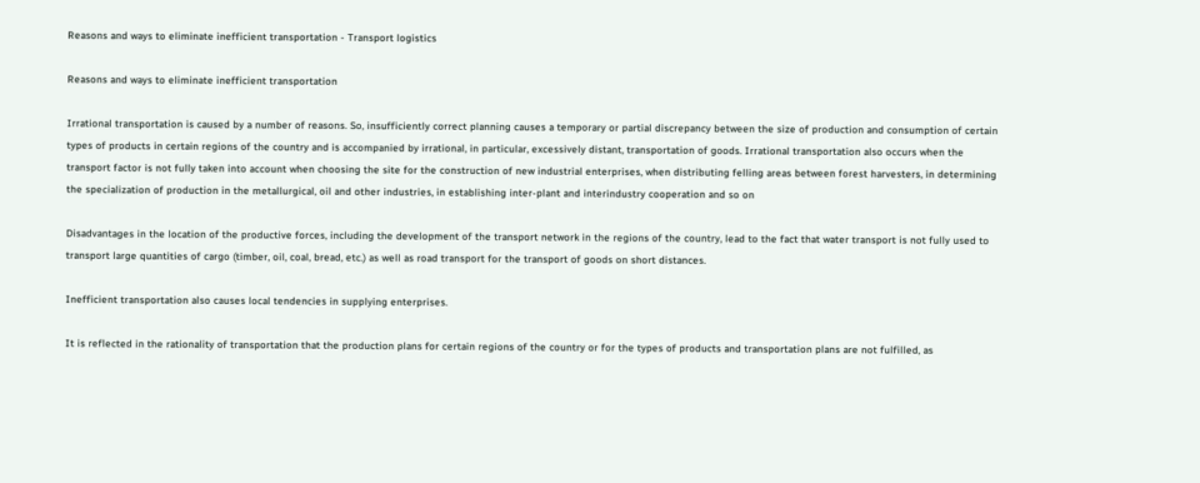Reasons and ways to eliminate inefficient transportation - Transport logistics

Reasons and ways to eliminate inefficient transportation

Irrational transportation is caused by a number of reasons. So, insufficiently correct planning causes a temporary or partial discrepancy between the size of production and consumption of certain types of products in certain regions of the country and is accompanied by irrational, in particular, excessively distant, transportation of goods. Irrational transportation also occurs when the transport factor is not fully taken into account when choosing the site for the construction of new industrial enterprises, when distributing felling areas between forest harvesters, in determining the specialization of production in the metallurgical, oil and other industries, in establishing inter-plant and interindustry cooperation and so on

Disadvantages in the location of the productive forces, including the development of the transport network in the regions of the country, lead to the fact that water transport is not fully used to transport large quantities of cargo (timber, oil, coal, bread, etc.) as well as road transport for the transport of goods on short distances.

Inefficient transportation also causes local tendencies in supplying enterprises.

It is reflected in the rationality of transportation that the production plans for certain regions of the country or for the types of products and transportation plans are not fulfilled, as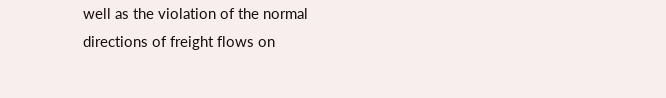well as the violation of the normal directions of freight flows on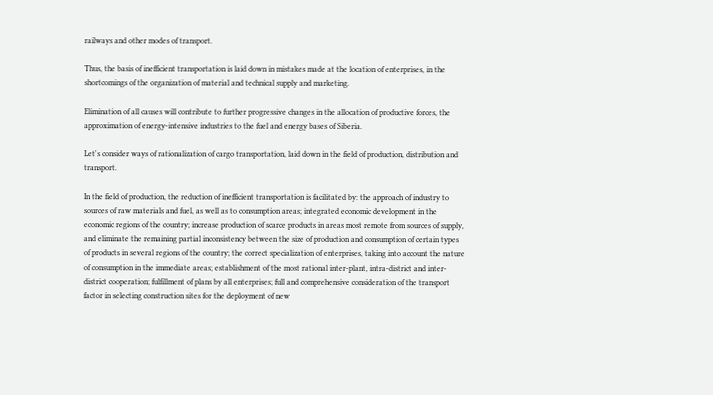railways and other modes of transport.

Thus, the basis of inefficient transportation is laid down in mistakes made at the location of enterprises, in the shortcomings of the organization of material and technical supply and marketing.

Elimination of all causes will contribute to further progressive changes in the allocation of productive forces, the approximation of energy-intensive industries to the fuel and energy bases of Siberia.

Let's consider ways of rationalization of cargo transportation, laid down in the field of production, distribution and transport.

In the field of production, the reduction of inefficient transportation is facilitated by: the approach of industry to sources of raw materials and fuel, as well as to consumption areas; integrated economic development in the economic regions of the country; increase production of scarce products in areas most remote from sources of supply, and eliminate the remaining partial inconsistency between the size of production and consumption of certain types of products in several regions of the country; the correct specialization of enterprises, taking into account the nature of consumption in the immediate areas; establishment of the most rational inter-plant, intra-district and inter-district cooperation; fulfillment of plans by all enterprises; full and comprehensive consideration of the transport factor in selecting construction sites for the deployment of new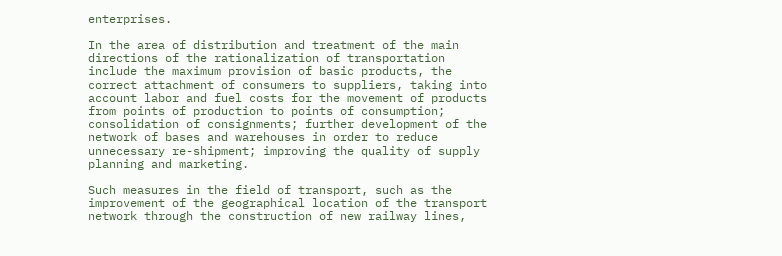enterprises.

In the area of distribution and treatment of the main directions of the rationalization of transportation include the maximum provision of basic products, the correct attachment of consumers to suppliers, taking into account labor and fuel costs for the movement of products from points of production to points of consumption; consolidation of consignments; further development of the network of bases and warehouses in order to reduce unnecessary re-shipment; improving the quality of supply planning and marketing.

Such measures in the field of transport, such as the improvement of the geographical location of the transport network through the construction of new railway lines,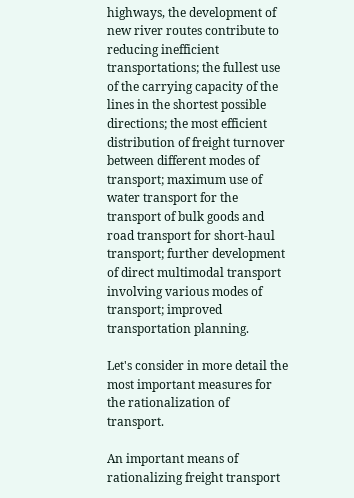highways, the development of new river routes contribute to reducing inefficient transportations; the fullest use of the carrying capacity of the lines in the shortest possible directions; the most efficient distribution of freight turnover between different modes of transport; maximum use of water transport for the transport of bulk goods and road transport for short-haul transport; further development of direct multimodal transport involving various modes of transport; improved transportation planning.

Let's consider in more detail the most important measures for the rationalization of transport.

An important means of rationalizing freight transport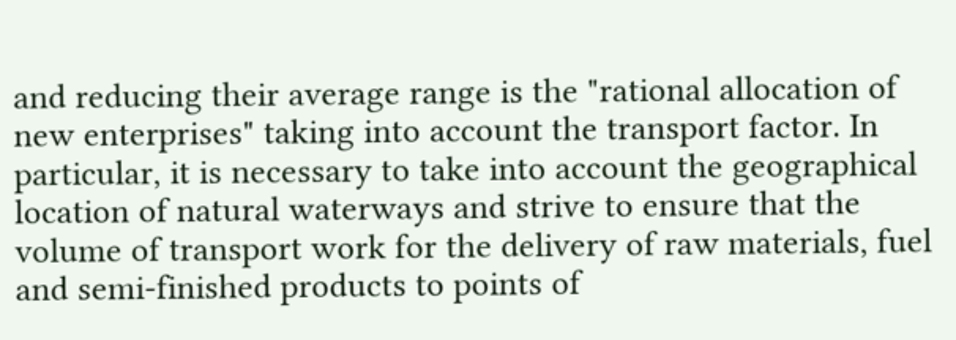and reducing their average range is the "rational allocation of new enterprises" taking into account the transport factor. In particular, it is necessary to take into account the geographical location of natural waterways and strive to ensure that the volume of transport work for the delivery of raw materials, fuel and semi-finished products to points of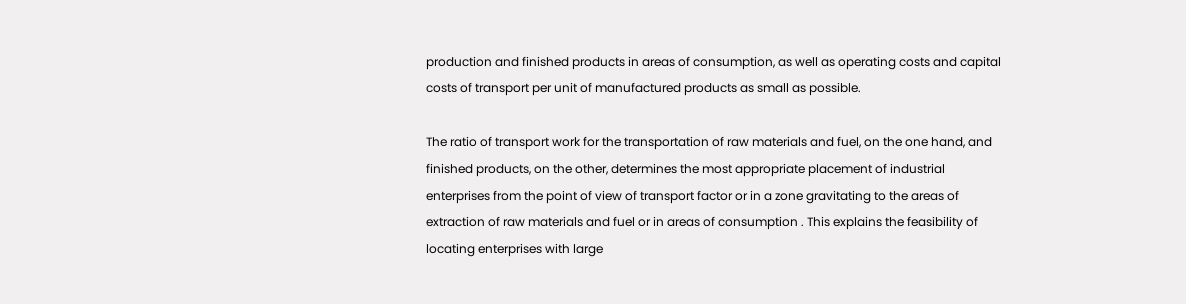production and finished products in areas of consumption, as well as operating costs and capital costs of transport per unit of manufactured products as small as possible.

The ratio of transport work for the transportation of raw materials and fuel, on the one hand, and finished products, on the other, determines the most appropriate placement of industrial enterprises from the point of view of transport factor or in a zone gravitating to the areas of extraction of raw materials and fuel or in areas of consumption . This explains the feasibility of locating enterprises with large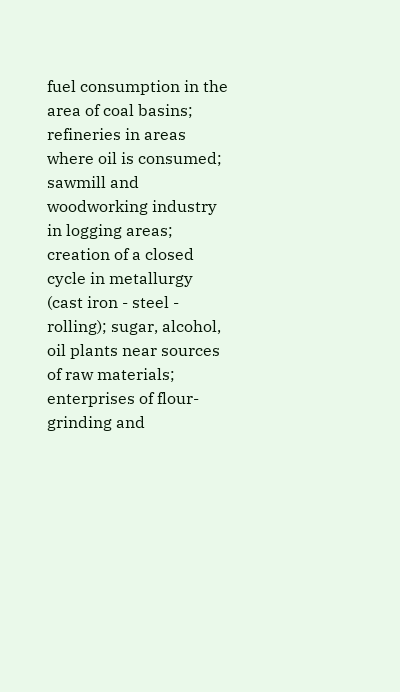fuel consumption in the area of coal basins; refineries in areas where oil is consumed; sawmill and woodworking industry in logging areas; creation of a closed cycle in metallurgy (cast iron - steel - rolling); sugar, alcohol, oil plants near sources of raw materials; enterprises of flour-grinding and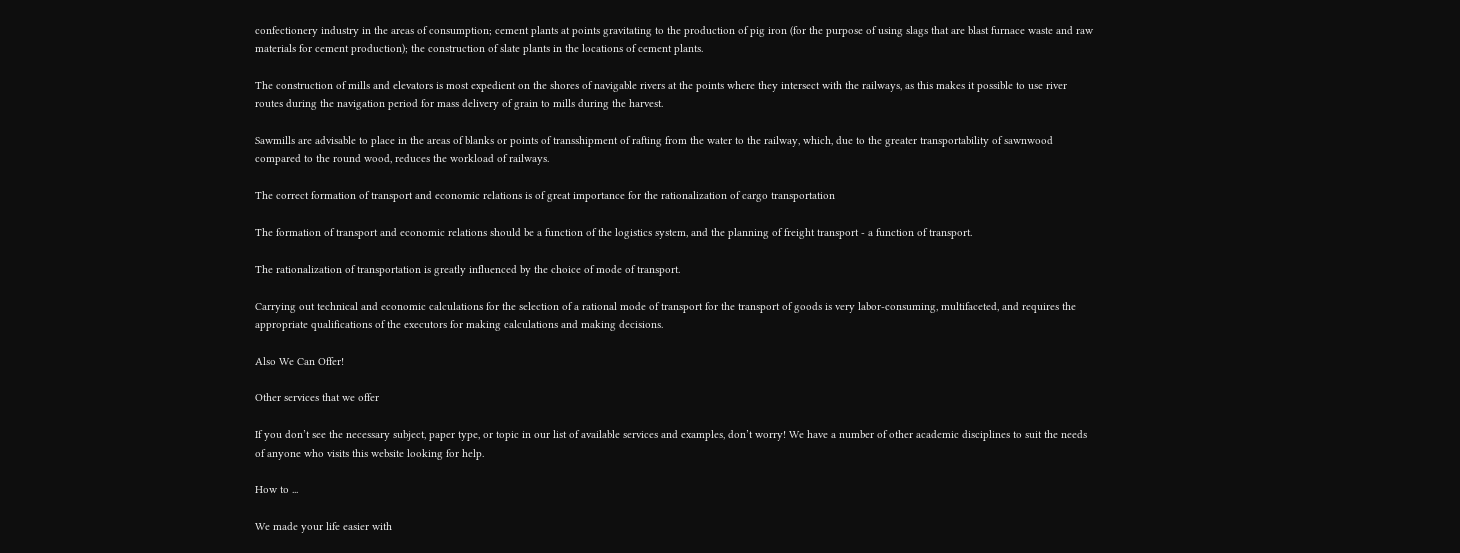confectionery industry in the areas of consumption; cement plants at points gravitating to the production of pig iron (for the purpose of using slags that are blast furnace waste and raw materials for cement production); the construction of slate plants in the locations of cement plants.

The construction of mills and elevators is most expedient on the shores of navigable rivers at the points where they intersect with the railways, as this makes it possible to use river routes during the navigation period for mass delivery of grain to mills during the harvest.

Sawmills are advisable to place in the areas of blanks or points of transshipment of rafting from the water to the railway, which, due to the greater transportability of sawnwood compared to the round wood, reduces the workload of railways.

The correct formation of transport and economic relations is of great importance for the rationalization of cargo transportation

The formation of transport and economic relations should be a function of the logistics system, and the planning of freight transport - a function of transport.

The rationalization of transportation is greatly influenced by the choice of mode of transport.

Carrying out technical and economic calculations for the selection of a rational mode of transport for the transport of goods is very labor-consuming, multifaceted, and requires the appropriate qualifications of the executors for making calculations and making decisions.

Also We Can Offer!

Other services that we offer

If you don’t see the necessary subject, paper type, or topic in our list of available services and examples, don’t worry! We have a number of other academic disciplines to suit the needs of anyone who visits this website looking for help.

How to ...

We made your life easier with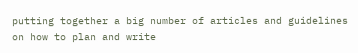putting together a big number of articles and guidelines on how to plan and write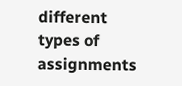different types of assignments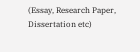(Essay, Research Paper, Dissertation etc)